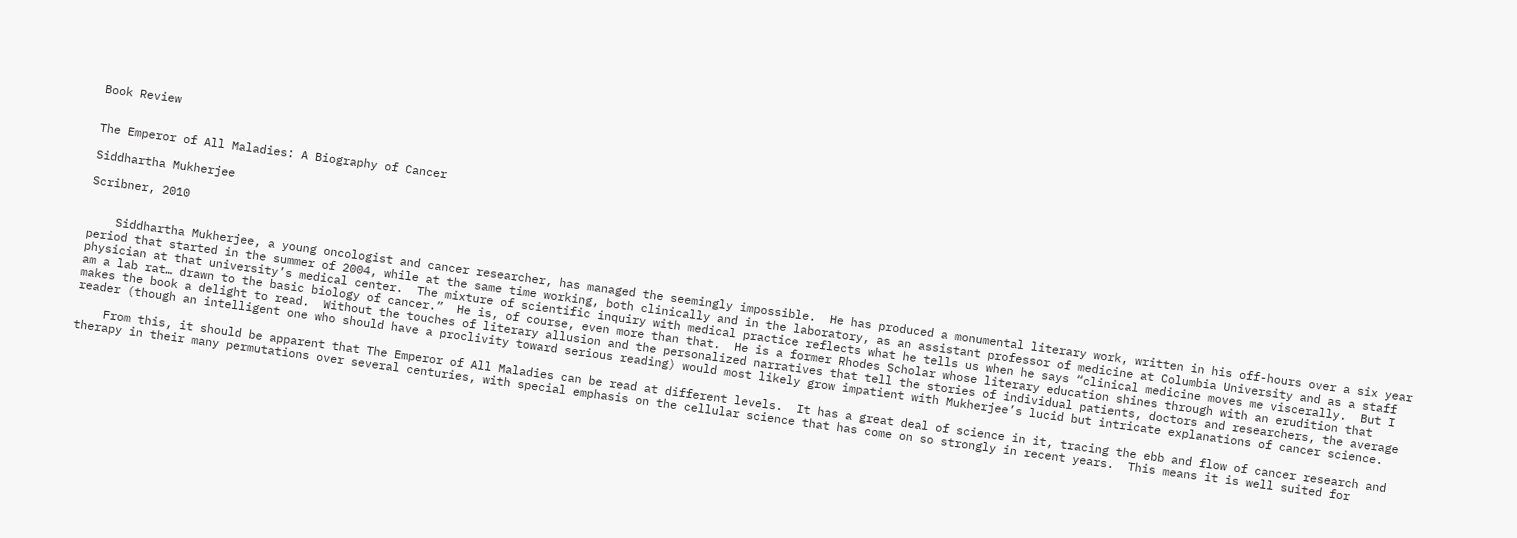Book Review


The Emperor of All Maladies: A Biography of Cancer

Siddhartha Mukherjee

Scribner, 2010


    Siddhartha Mukherjee, a young oncologist and cancer researcher, has managed the seemingly impossible.  He has produced a monumental literary work, written in his off-hours over a six year period that started in the summer of 2004, while at the same time working, both clinically and in the laboratory, as an assistant professor of medicine at Columbia University and as a staff physician at that university’s medical center.  The mixture of scientific inquiry with medical practice reflects what he tells us when he says “clinical medicine moves me viscerally.  But I am a lab rat… drawn to the basic biology of cancer.”  He is, of course, even more than that.  He is a former Rhodes Scholar whose literary education shines through with an erudition that makes the book a delight to read.  Without the touches of literary allusion and the personalized narratives that tell the stories of individual patients, doctors and researchers, the average reader (though an intelligent one who should have a proclivity toward serious reading) would most likely grow impatient with Mukherjee’s lucid but intricate explanations of cancer science.

    From this, it should be apparent that The Emperor of All Maladies can be read at different levels.  It has a great deal of science in it, tracing the ebb and flow of cancer research and therapy in their many permutations over several centuries, with special emphasis on the cellular science that has come on so strongly in recent years.  This means it is well suited for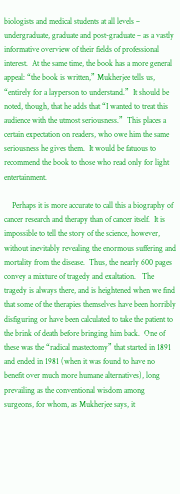biologists and medical students at all levels – undergraduate, graduate and post-graduate – as a vastly informative overview of their fields of professional interest.  At the same time, the book has a more general appeal: “the book is written,” Mukherjee tells us, “entirely for a layperson to understand.”  It should be noted, though, that he adds that “I wanted to treat this audience with the utmost seriousness.”  This places a certain expectation on readers, who owe him the same seriousness he gives them.  It would be fatuous to recommend the book to those who read only for light entertainment.

    Perhaps it is more accurate to call this a biography of cancer research and therapy than of cancer itself.  It is impossible to tell the story of the science, however, without inevitably revealing the enormous suffering and mortality from the disease.  Thus, the nearly 600 pages convey a mixture of tragedy and exaltation.   The tragedy is always there, and is heightened when we find that some of the therapies themselves have been horribly disfiguring or have been calculated to take the patient to the brink of death before bringing him back.  One of these was the “radical mastectomy” that started in 1891 and ended in 1981 (when it was found to have no benefit over much more humane alternatives), long prevailing as the conventional wisdom among surgeons, for whom, as Mukherjee says, it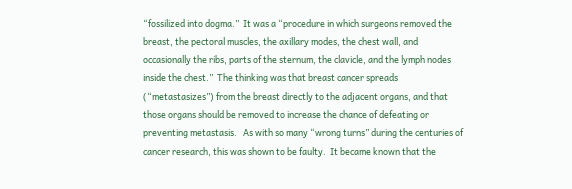“fossilized into dogma.”  It was a “procedure in which surgeons removed the breast, the pectoral muscles, the axillary modes, the chest wall, and occasionally the ribs, parts of the sternum, the clavicle, and the lymph nodes inside the chest.”  The thinking was that breast cancer spreads (“metastasizes”) from the breast directly to the adjacent organs, and that those organs should be removed to increase the chance of defeating or preventing metastasis.   As with so many “wrong turns” during the centuries of cancer research, this was shown to be faulty.  It became known that the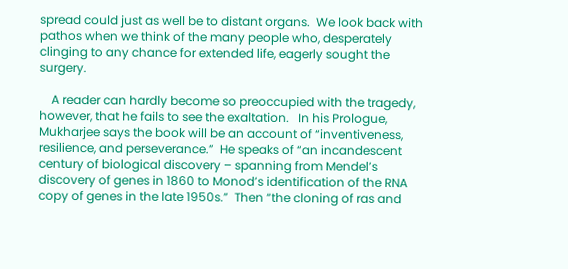spread could just as well be to distant organs.  We look back with pathos when we think of the many people who, desperately clinging to any chance for extended life, eagerly sought the surgery.

    A reader can hardly become so preoccupied with the tragedy, however, that he fails to see the exaltation.   In his Prologue, Mukharjee says the book will be an account of “inventiveness, resilience, and perseverance.”  He speaks of “an incandescent century of biological discovery – spanning from Mendel’s discovery of genes in 1860 to Monod’s identification of the RNA copy of genes in the late 1950s.”  Then “the cloning of ras and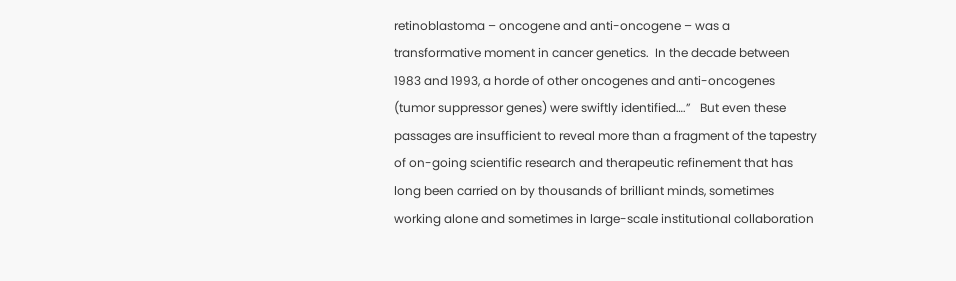retinoblastoma – oncogene and anti-oncogene – was a transformative moment in cancer genetics.  In the decade between 1983 and 1993, a horde of other oncogenes and anti-oncogenes (tumor suppressor genes) were swiftly identified….”   But even these passages are insufficient to reveal more than a fragment of the tapestry of on-going scientific research and therapeutic refinement that has long been carried on by thousands of brilliant minds, sometimes working alone and sometimes in large-scale institutional collaboration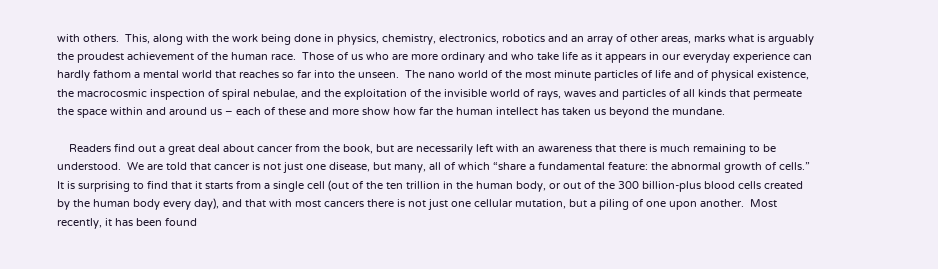with others.  This, along with the work being done in physics, chemistry, electronics, robotics and an array of other areas, marks what is arguably the proudest achievement of the human race.  Those of us who are more ordinary and who take life as it appears in our everyday experience can hardly fathom a mental world that reaches so far into the unseen.  The nano world of the most minute particles of life and of physical existence, the macrocosmic inspection of spiral nebulae, and the exploitation of the invisible world of rays, waves and particles of all kinds that permeate the space within and around us – each of these and more show how far the human intellect has taken us beyond the mundane.

    Readers find out a great deal about cancer from the book, but are necessarily left with an awareness that there is much remaining to be understood.  We are told that cancer is not just one disease, but many, all of which “share a fundamental feature: the abnormal growth of cells.”  It is surprising to find that it starts from a single cell (out of the ten trillion in the human body, or out of the 300 billion-plus blood cells created by the human body every day), and that with most cancers there is not just one cellular mutation, but a piling of one upon another.  Most recently, it has been found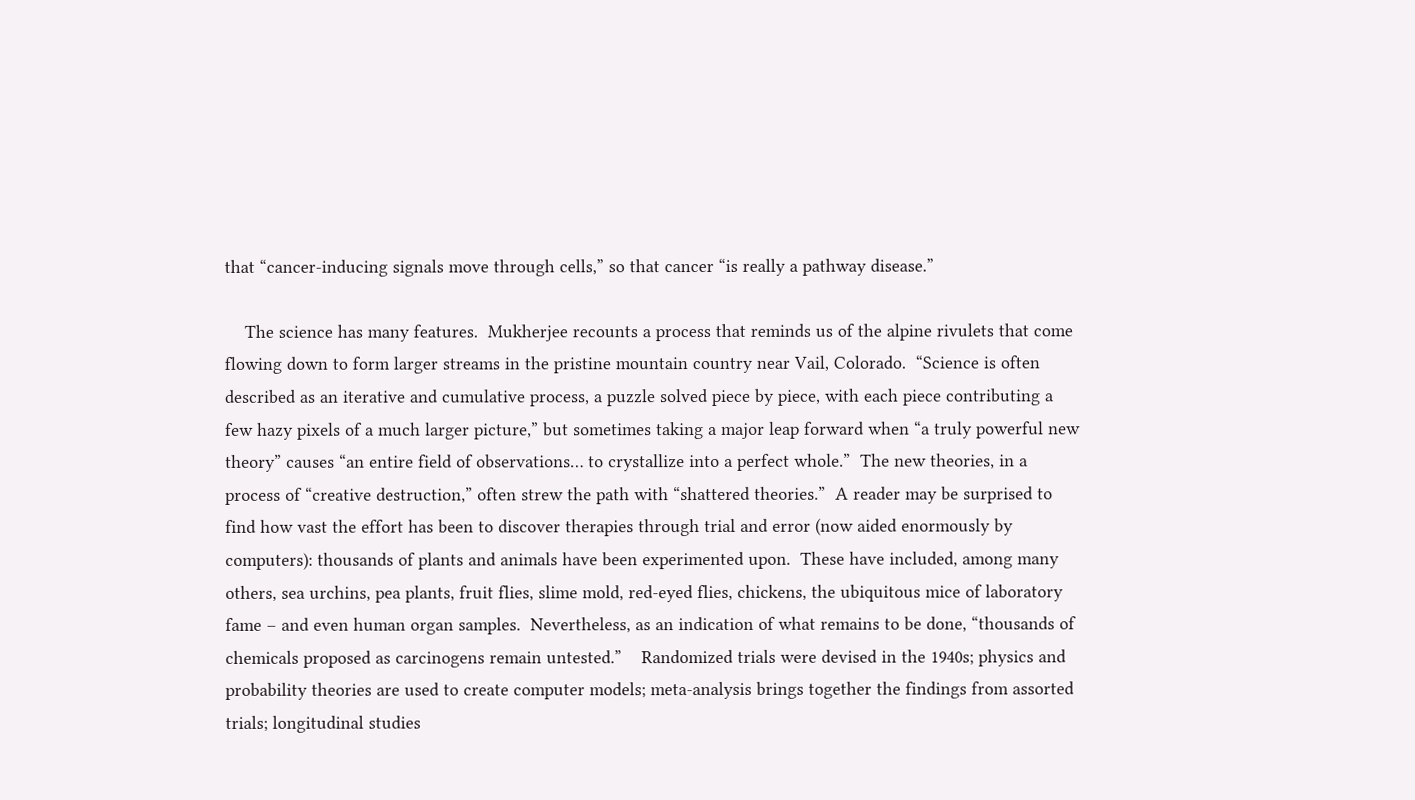that “cancer-inducing signals move through cells,” so that cancer “is really a pathway disease.”

    The science has many features.  Mukherjee recounts a process that reminds us of the alpine rivulets that come flowing down to form larger streams in the pristine mountain country near Vail, Colorado.  “Science is often described as an iterative and cumulative process, a puzzle solved piece by piece, with each piece contributing a few hazy pixels of a much larger picture,” but sometimes taking a major leap forward when “a truly powerful new theory” causes “an entire field of observations… to crystallize into a perfect whole.”  The new theories, in a process of “creative destruction,” often strew the path with “shattered theories.”  A reader may be surprised to find how vast the effort has been to discover therapies through trial and error (now aided enormously by computers): thousands of plants and animals have been experimented upon.  These have included, among many others, sea urchins, pea plants, fruit flies, slime mold, red-eyed flies, chickens, the ubiquitous mice of laboratory fame – and even human organ samples.  Nevertheless, as an indication of what remains to be done, “thousands of chemicals proposed as carcinogens remain untested.”    Randomized trials were devised in the 1940s; physics and probability theories are used to create computer models; meta-analysis brings together the findings from assorted trials; longitudinal studies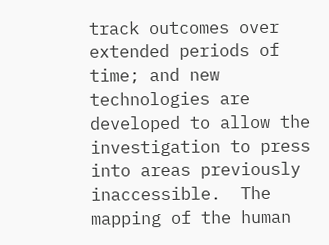track outcomes over extended periods of time; and new technologies are developed to allow the investigation to press into areas previously inaccessible.  The mapping of the human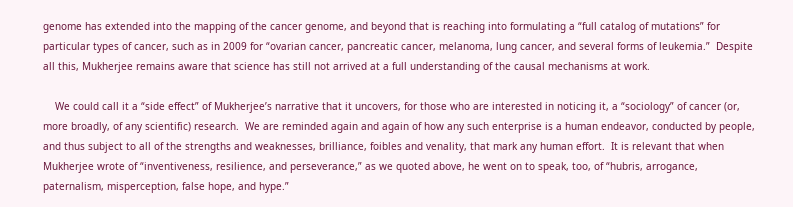genome has extended into the mapping of the cancer genome, and beyond that is reaching into formulating a “full catalog of mutations” for particular types of cancer, such as in 2009 for “ovarian cancer, pancreatic cancer, melanoma, lung cancer, and several forms of leukemia.”  Despite all this, Mukherjee remains aware that science has still not arrived at a full understanding of the causal mechanisms at work.

    We could call it a “side effect” of Mukherjee’s narrative that it uncovers, for those who are interested in noticing it, a “sociology” of cancer (or, more broadly, of any scientific) research.  We are reminded again and again of how any such enterprise is a human endeavor, conducted by people, and thus subject to all of the strengths and weaknesses, brilliance, foibles and venality, that mark any human effort.  It is relevant that when Mukherjee wrote of “inventiveness, resilience, and perseverance,” as we quoted above, he went on to speak, too, of “hubris, arrogance, paternalism, misperception, false hope, and hype.”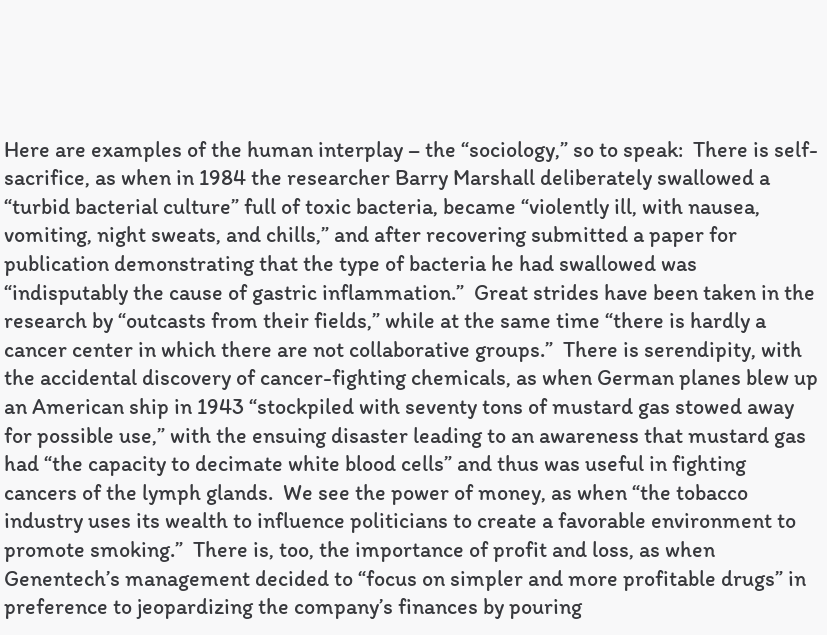Here are examples of the human interplay – the “sociology,” so to speak:  There is self-sacrifice, as when in 1984 the researcher Barry Marshall deliberately swallowed a “turbid bacterial culture” full of toxic bacteria, became “violently ill, with nausea, vomiting, night sweats, and chills,” and after recovering submitted a paper for publication demonstrating that the type of bacteria he had swallowed was “indisputably the cause of gastric inflammation.”  Great strides have been taken in the research by “outcasts from their fields,” while at the same time “there is hardly a cancer center in which there are not collaborative groups.”  There is serendipity, with the accidental discovery of cancer-fighting chemicals, as when German planes blew up an American ship in 1943 “stockpiled with seventy tons of mustard gas stowed away for possible use,” with the ensuing disaster leading to an awareness that mustard gas had “the capacity to decimate white blood cells” and thus was useful in fighting cancers of the lymph glands.  We see the power of money, as when “the tobacco industry uses its wealth to influence politicians to create a favorable environment to promote smoking.”  There is, too, the importance of profit and loss, as when Genentech’s management decided to “focus on simpler and more profitable drugs” in preference to jeopardizing the company’s finances by pouring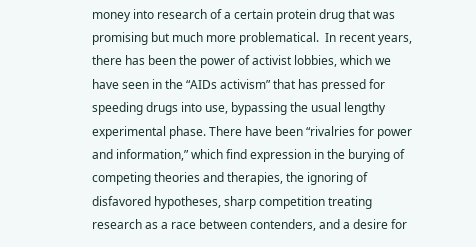money into research of a certain protein drug that was promising but much more problematical.  In recent years, there has been the power of activist lobbies, which we have seen in the “AIDs activism” that has pressed for speeding drugs into use, bypassing the usual lengthy experimental phase. There have been “rivalries for power and information,” which find expression in the burying of competing theories and therapies, the ignoring of disfavored hypotheses, sharp competition treating research as a race between contenders, and a desire for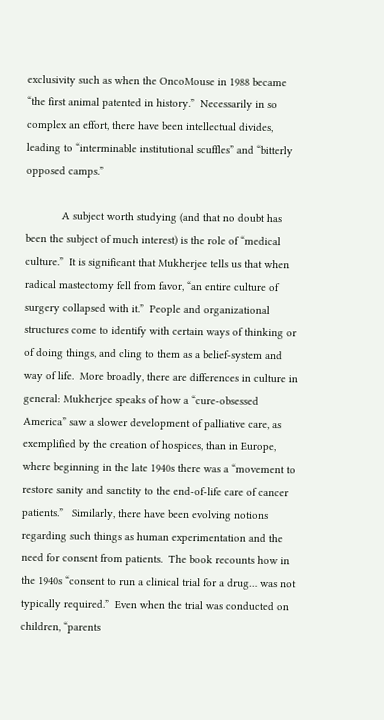exclusivity such as when the OncoMouse in 1988 became “the first animal patented in history.”  Necessarily in so complex an effort, there have been intellectual divides, leading to “interminable institutional scuffles” and “bitterly opposed camps.”

            A subject worth studying (and that no doubt has been the subject of much interest) is the role of “medical culture.”  It is significant that Mukherjee tells us that when radical mastectomy fell from favor, “an entire culture of surgery collapsed with it.”  People and organizational structures come to identify with certain ways of thinking or of doing things, and cling to them as a belief-system and way of life.  More broadly, there are differences in culture in general: Mukherjee speaks of how a “cure-obsessed America” saw a slower development of palliative care, as exemplified by the creation of hospices, than in Europe, where beginning in the late 1940s there was a “movement to restore sanity and sanctity to the end-of-life care of cancer patients.”   Similarly, there have been evolving notions regarding such things as human experimentation and the need for consent from patients.  The book recounts how in the 1940s “consent to run a clinical trial for a drug… was not typically required.”  Even when the trial was conducted on children, “parents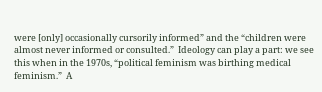were [only] occasionally cursorily informed” and the “children were almost never informed or consulted.”  Ideology can play a part: we see this when in the 1970s, “political feminism was birthing medical feminism.”  A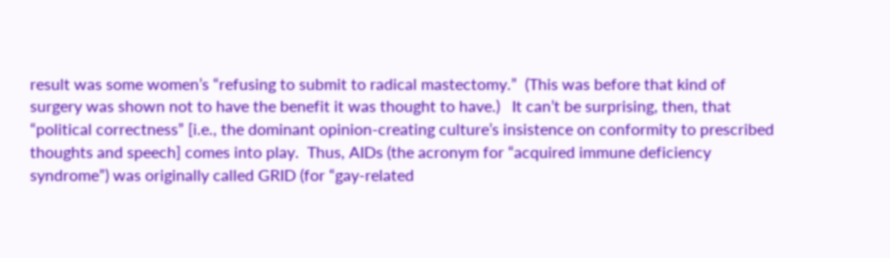result was some women’s “refusing to submit to radical mastectomy.”  (This was before that kind of surgery was shown not to have the benefit it was thought to have.)   It can’t be surprising, then, that “political correctness” [i.e., the dominant opinion-creating culture’s insistence on conformity to prescribed thoughts and speech] comes into play.  Thus, AIDs (the acronym for “acquired immune deficiency syndrome”) was originally called GRID (for “gay-related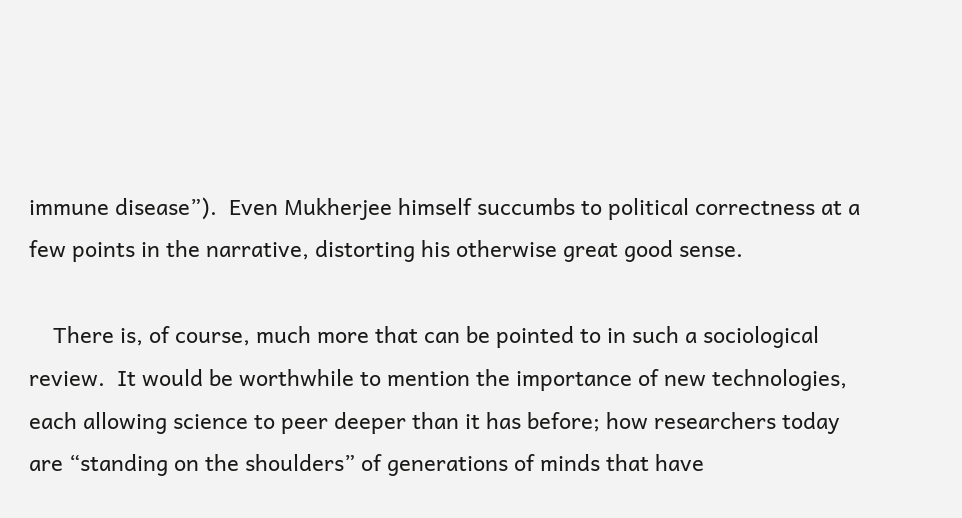immune disease”).  Even Mukherjee himself succumbs to political correctness at a few points in the narrative, distorting his otherwise great good sense.

    There is, of course, much more that can be pointed to in such a sociological review.  It would be worthwhile to mention the importance of new technologies, each allowing science to peer deeper than it has before; how researchers today are “standing on the shoulders” of generations of minds that have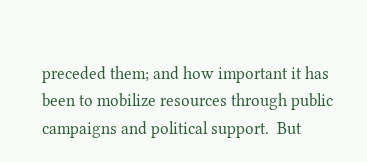preceded them; and how important it has been to mobilize resources through public campaigns and political support.  But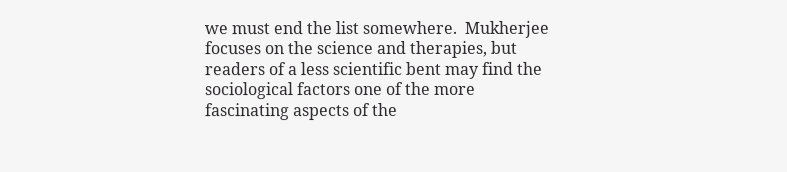we must end the list somewhere.  Mukherjee focuses on the science and therapies, but readers of a less scientific bent may find the sociological factors one of the more fascinating aspects of the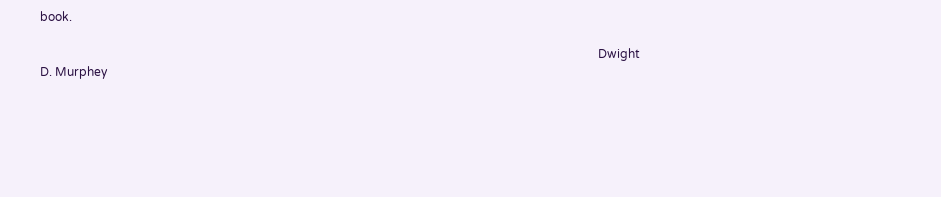book.

                                                                                                                                                                                          Dwight D. Murphey